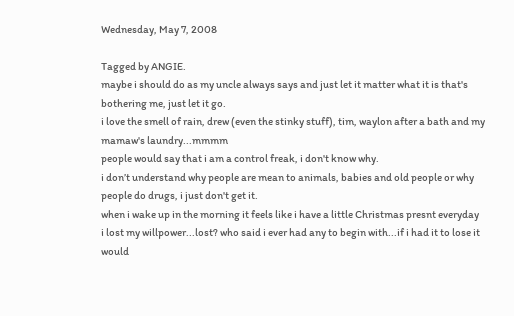Wednesday, May 7, 2008

Tagged by ANGIE.
maybe i should do as my uncle always says and just let it matter what it is that's bothering me, just let it go.
i love the smell of rain, drew (even the stinky stuff), tim, waylon after a bath and my mamaw's laundry...mmmm
people would say that i am a control freak, i don't know why.
i don’t understand why people are mean to animals, babies and old people or why people do drugs, i just don't get it.
when i wake up in the morning it feels like i have a little Christmas presnt everyday
i lost my willpower...lost? who said i ever had any to begin with...if i had it to lose it would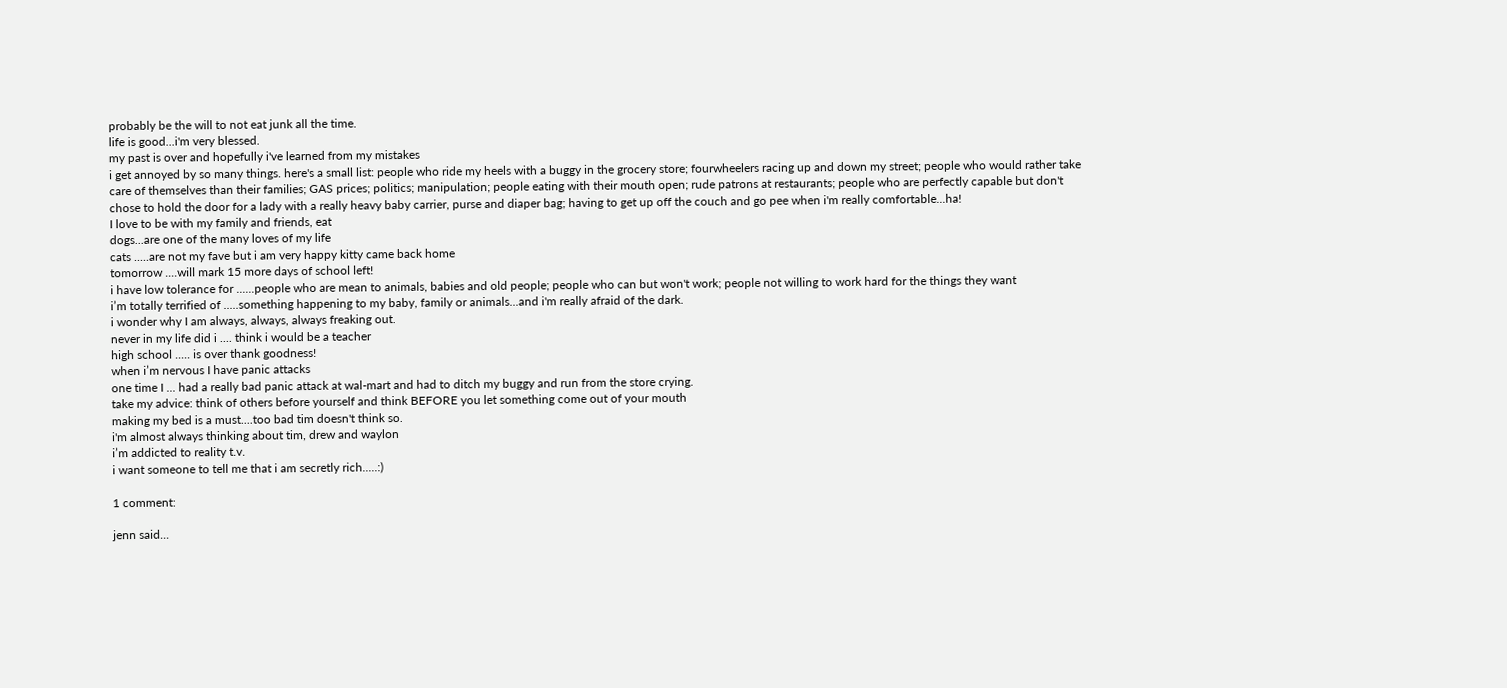probably be the will to not eat junk all the time.
life is good...i'm very blessed.
my past is over and hopefully i've learned from my mistakes
i get annoyed by so many things. here's a small list: people who ride my heels with a buggy in the grocery store; fourwheelers racing up and down my street; people who would rather take care of themselves than their families; GAS prices; politics; manipulation; people eating with their mouth open; rude patrons at restaurants; people who are perfectly capable but don't chose to hold the door for a lady with a really heavy baby carrier, purse and diaper bag; having to get up off the couch and go pee when i'm really comfortable...ha!
I love to be with my family and friends, eat
dogs...are one of the many loves of my life
cats .....are not my fave but i am very happy kitty came back home
tomorrow ....will mark 15 more days of school left!
i have low tolerance for ......people who are mean to animals, babies and old people; people who can but won't work; people not willing to work hard for the things they want
i’m totally terrified of .....something happening to my baby, family or animals...and i'm really afraid of the dark.
i wonder why I am always, always, always freaking out.
never in my life did i .... think i would be a teacher
high school ..... is over thank goodness!
when i’m nervous I have panic attacks
one time I ... had a really bad panic attack at wal-mart and had to ditch my buggy and run from the store crying.
take my advice: think of others before yourself and think BEFORE you let something come out of your mouth
making my bed is a must....too bad tim doesn't think so.
i'm almost always thinking about tim, drew and waylon
i’m addicted to reality t.v.
i want someone to tell me that i am secretly rich.....:)

1 comment:

jenn said...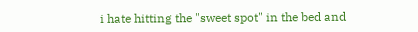i hate hitting the "sweet spot" in the bed and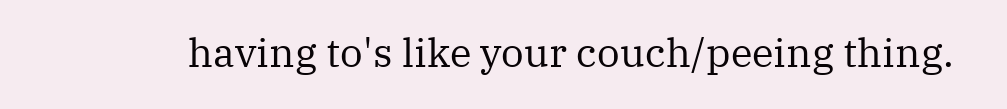having to's like your couch/peeing thing.